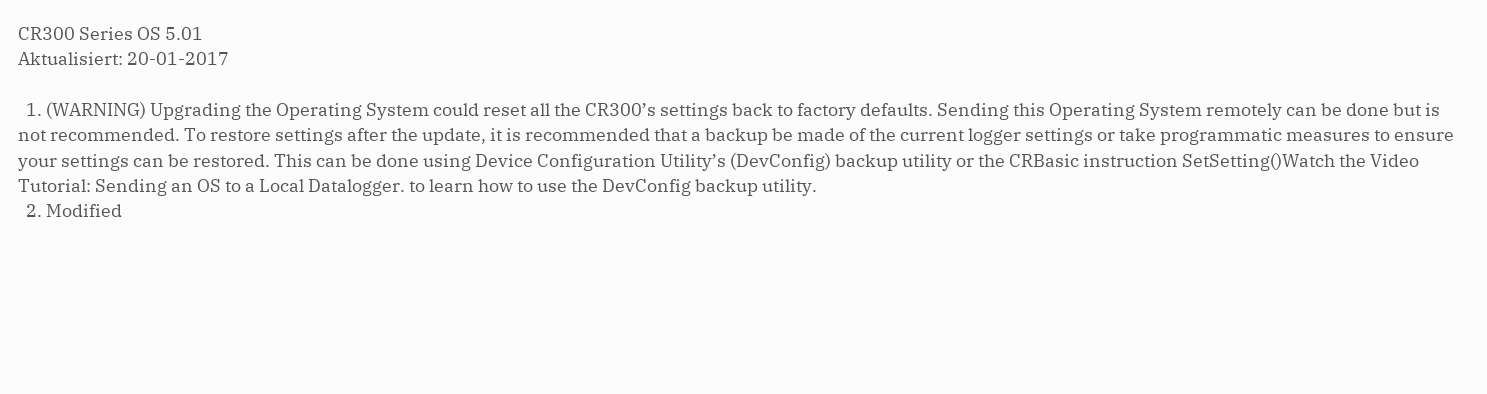CR300 Series OS 5.01
Aktualisiert: 20-01-2017

  1. (WARNING) Upgrading the Operating System could reset all the CR300’s settings back to factory defaults. Sending this Operating System remotely can be done but is not recommended. To restore settings after the update, it is recommended that a backup be made of the current logger settings or take programmatic measures to ensure your settings can be restored. This can be done using Device Configuration Utility’s (DevConfig) backup utility or the CRBasic instruction SetSetting()Watch the Video Tutorial: Sending an OS to a Local Datalogger. to learn how to use the DevConfig backup utility.
  2. Modified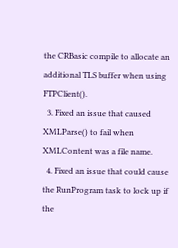the CRBasic compile to allocate an additional TLS buffer when using FTPClient().
  3. Fixed an issue that caused XMLParse() to fail when XMLContent was a file name.
  4. Fixed an issue that could cause the RunProgram task to lock up if the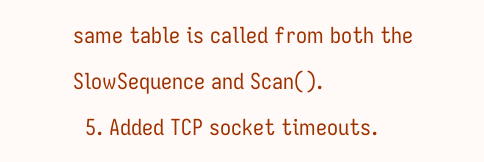same table is called from both the SlowSequence and Scan().
  5. Added TCP socket timeouts.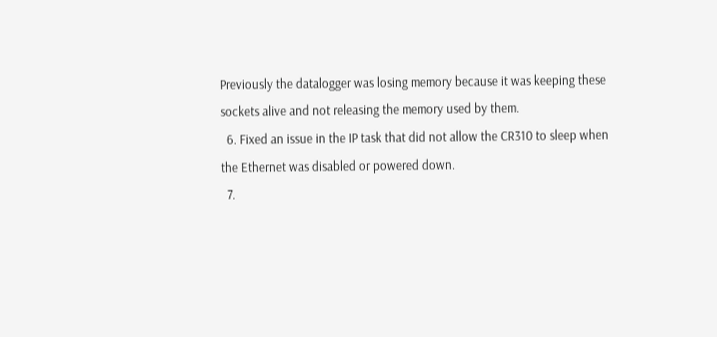Previously the datalogger was losing memory because it was keeping these sockets alive and not releasing the memory used by them.
  6. Fixed an issue in the IP task that did not allow the CR310 to sleep when the Ethernet was disabled or powered down.
  7.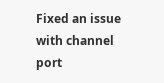Fixed an issue with channel port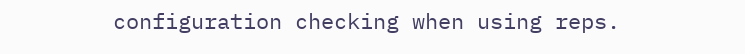configuration checking when using reps.